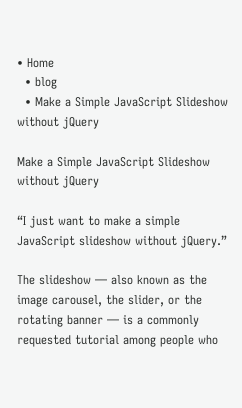• Home
  • blog
  • Make a Simple JavaScript Slideshow without jQuery

Make a Simple JavaScript Slideshow without jQuery

“I just want to make a simple JavaScript slideshow without jQuery.”

The slideshow — also known as the image carousel, the slider, or the rotating banner — is a commonly requested tutorial among people who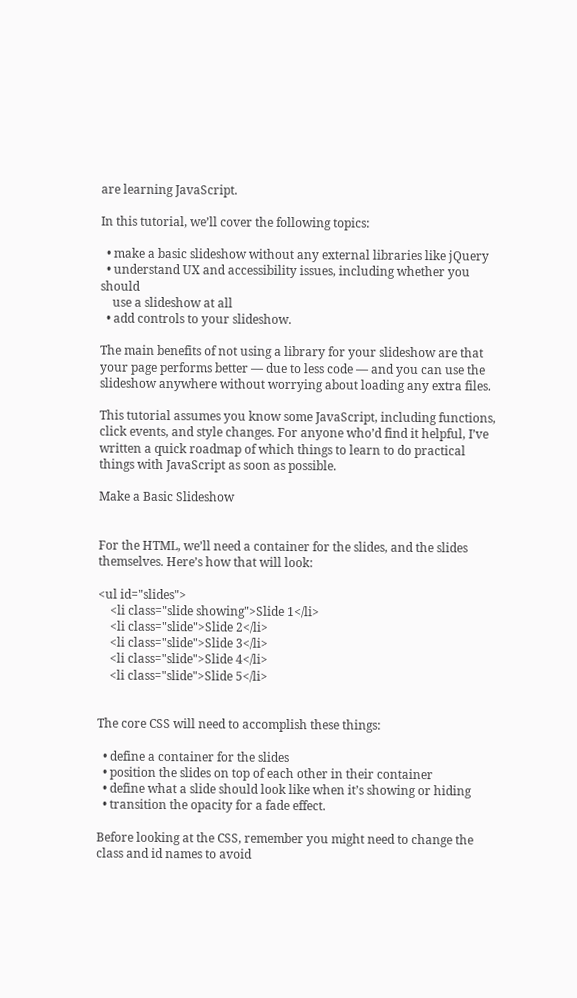are learning JavaScript.

In this tutorial, we’ll cover the following topics:

  • make a basic slideshow without any external libraries like jQuery
  • understand UX and accessibility issues, including whether you should
    use a slideshow at all
  • add controls to your slideshow.

The main benefits of not using a library for your slideshow are that your page performs better — due to less code — and you can use the slideshow anywhere without worrying about loading any extra files.

This tutorial assumes you know some JavaScript, including functions, click events, and style changes. For anyone who’d find it helpful, I’ve written a quick roadmap of which things to learn to do practical things with JavaScript as soon as possible.

Make a Basic Slideshow


For the HTML, we’ll need a container for the slides, and the slides themselves. Here’s how that will look:

<ul id="slides">
    <li class="slide showing">Slide 1</li>
    <li class="slide">Slide 2</li>
    <li class="slide">Slide 3</li>
    <li class="slide">Slide 4</li>
    <li class="slide">Slide 5</li>


The core CSS will need to accomplish these things:

  • define a container for the slides
  • position the slides on top of each other in their container
  • define what a slide should look like when it’s showing or hiding
  • transition the opacity for a fade effect.

Before looking at the CSS, remember you might need to change the class and id names to avoid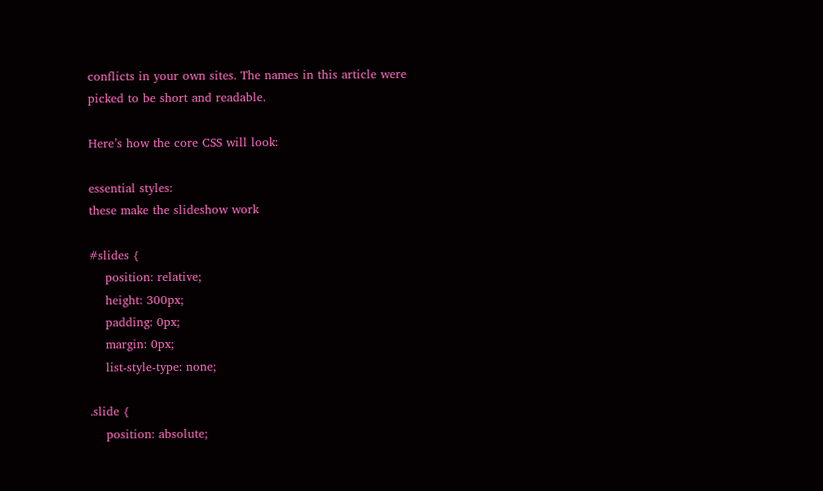conflicts in your own sites. The names in this article were picked to be short and readable.

Here’s how the core CSS will look:

essential styles:
these make the slideshow work

#slides {
    position: relative;
    height: 300px;
    padding: 0px;
    margin: 0px;
    list-style-type: none;

.slide {
    position: absolute;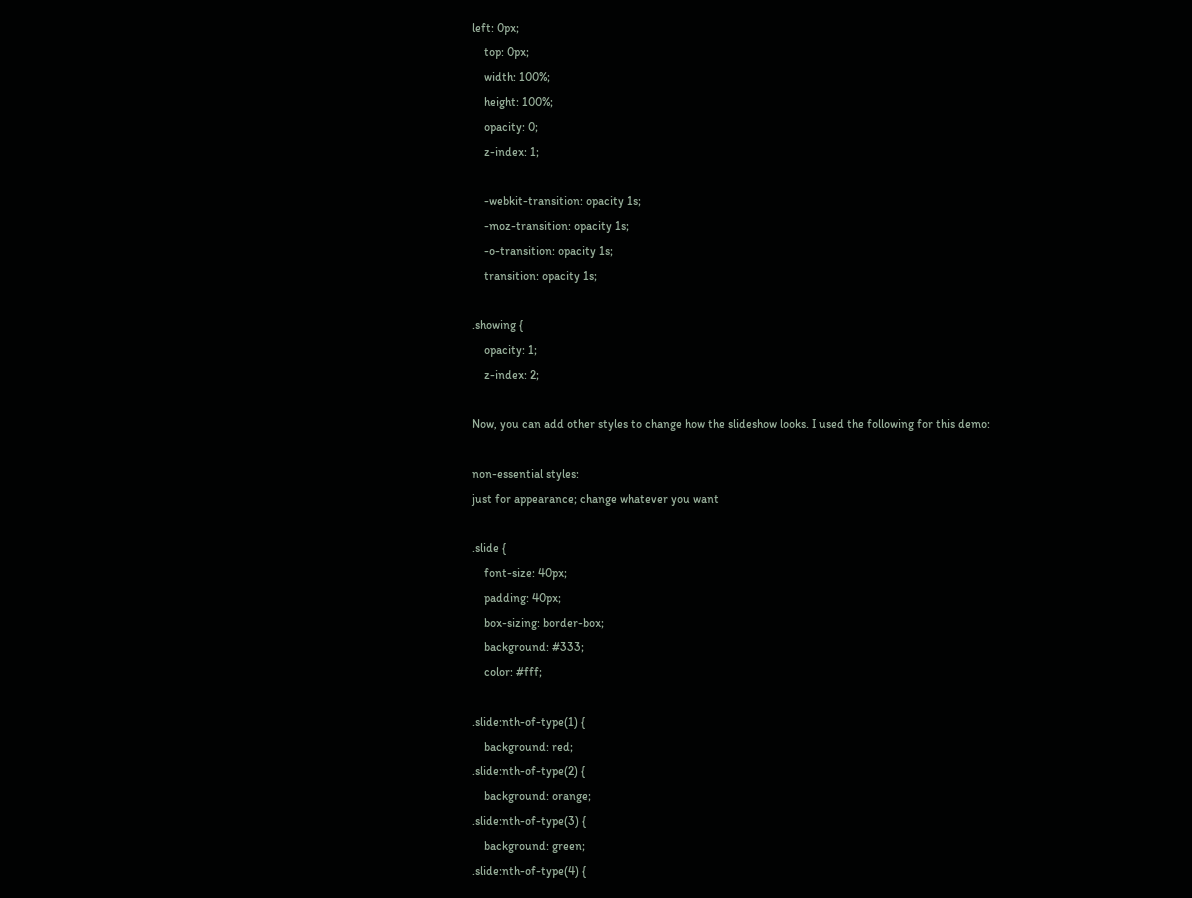left: 0px;
    top: 0px;
    width: 100%;
    height: 100%;
    opacity: 0;
    z-index: 1;

    -webkit-transition: opacity 1s;
    -moz-transition: opacity 1s;
    -o-transition: opacity 1s;
    transition: opacity 1s;

.showing {
    opacity: 1;
    z-index: 2;

Now, you can add other styles to change how the slideshow looks. I used the following for this demo:

non-essential styles:
just for appearance; change whatever you want

.slide {
    font-size: 40px;
    padding: 40px;
    box-sizing: border-box;
    background: #333;
    color: #fff;

.slide:nth-of-type(1) {
    background: red;
.slide:nth-of-type(2) {
    background: orange;
.slide:nth-of-type(3) {
    background: green;
.slide:nth-of-type(4) {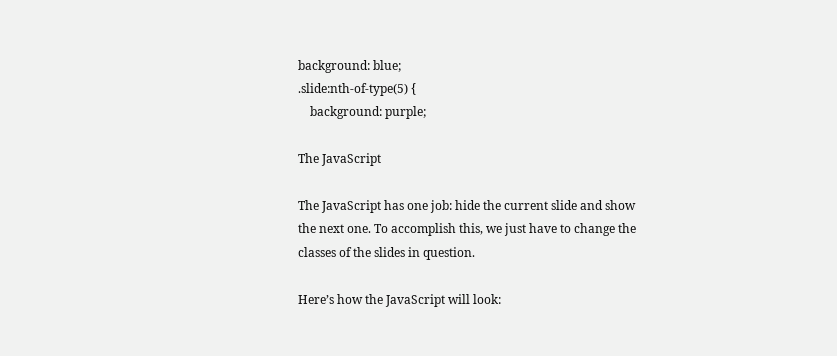background: blue;
.slide:nth-of-type(5) {
    background: purple;

The JavaScript

The JavaScript has one job: hide the current slide and show the next one. To accomplish this, we just have to change the classes of the slides in question.

Here’s how the JavaScript will look: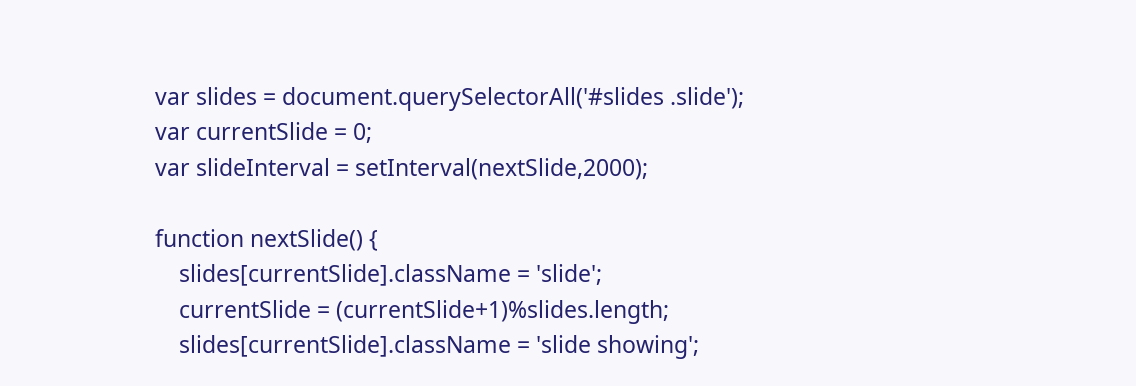var slides = document.querySelectorAll('#slides .slide');
var currentSlide = 0;
var slideInterval = setInterval(nextSlide,2000);

function nextSlide() {
    slides[currentSlide].className = 'slide';
    currentSlide = (currentSlide+1)%slides.length;
    slides[currentSlide].className = 'slide showing';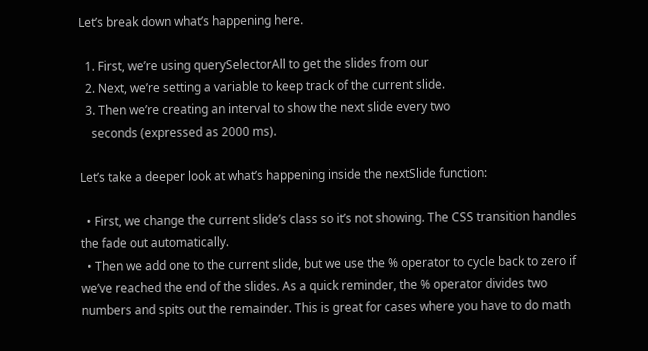Let’s break down what’s happening here.

  1. First, we’re using querySelectorAll to get the slides from our
  2. Next, we’re setting a variable to keep track of the current slide.
  3. Then we’re creating an interval to show the next slide every two
    seconds (expressed as 2000 ms).

Let’s take a deeper look at what’s happening inside the nextSlide function:

  • First, we change the current slide’s class so it’s not showing. The CSS transition handles the fade out automatically.
  • Then we add one to the current slide, but we use the % operator to cycle back to zero if we’ve reached the end of the slides. As a quick reminder, the % operator divides two numbers and spits out the remainder. This is great for cases where you have to do math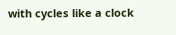with cycles like a clock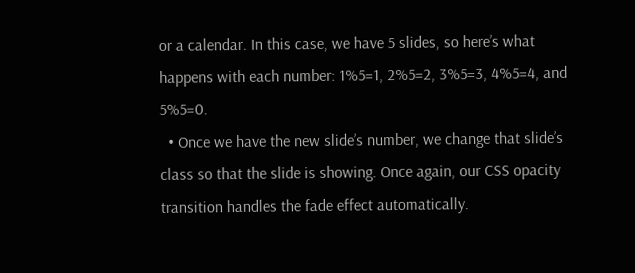or a calendar. In this case, we have 5 slides, so here’s what happens with each number: 1%5=1, 2%5=2, 3%5=3, 4%5=4, and 5%5=0.
  • Once we have the new slide’s number, we change that slide’s class so that the slide is showing. Once again, our CSS opacity transition handles the fade effect automatically.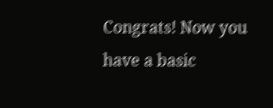Congrats! Now you have a basic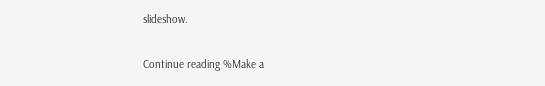slideshow.

Continue reading %Make a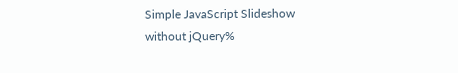Simple JavaScript Slideshow without jQuery%